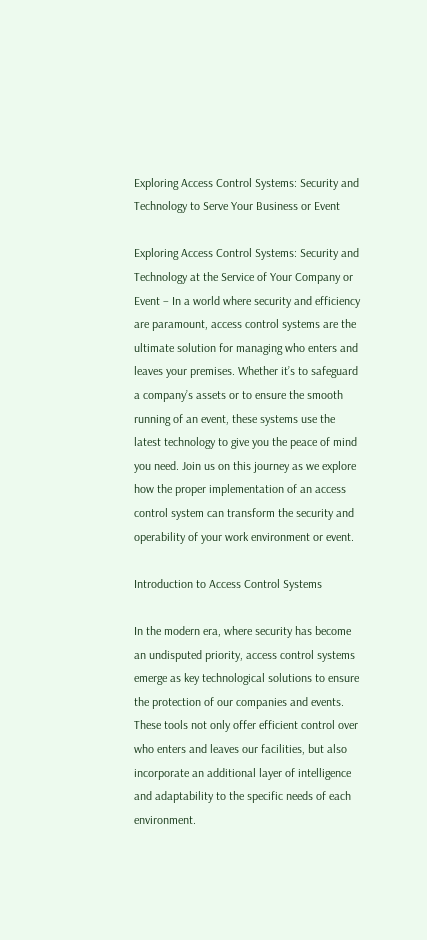Exploring Access Control Systems: Security and Technology to Serve Your Business or Event

Exploring Access Control Systems: Security and Technology at the Service of Your Company or Event – In a world where security and efficiency are paramount, access control systems are the ultimate solution for managing who enters and leaves your premises. Whether it’s to safeguard a company’s assets or to ensure the smooth running of an event, these systems use the latest technology to give you the peace of mind you need. Join us on this journey as we explore how the proper implementation of an access control system can transform the security and operability of your work environment or event.

Introduction to Access Control Systems

In the modern era, where security has become an undisputed priority, access control systems emerge as key technological solutions to ensure the protection of our companies and events. These tools not only offer efficient control over who enters and leaves our facilities, but also incorporate an additional layer of intelligence and adaptability to the specific needs of each environment.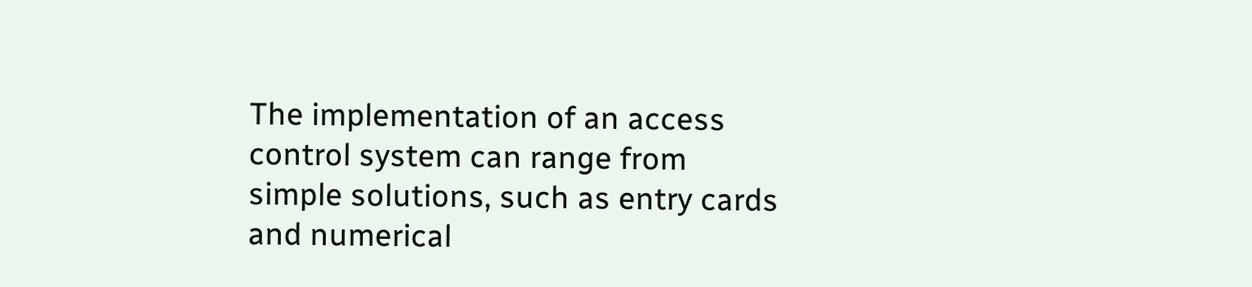The implementation of an access control system can range from simple solutions, such as entry cards and numerical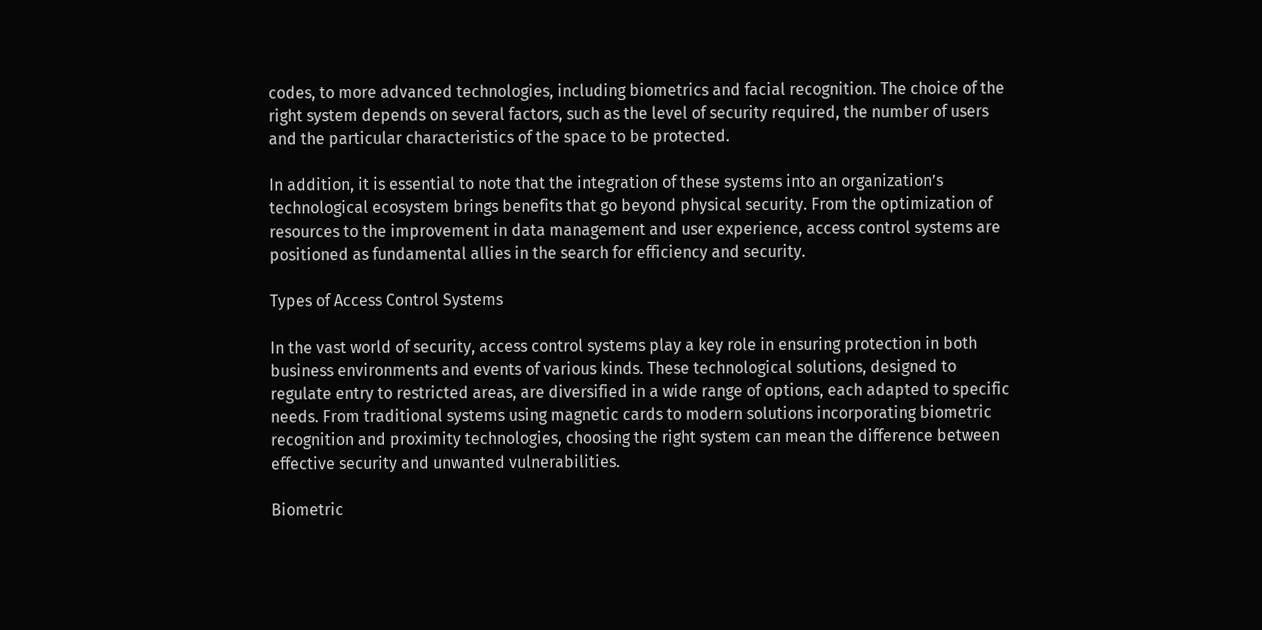codes, to more advanced technologies, including biometrics and facial recognition. The choice of the right system depends on several factors, such as the level of security required, the number of users and the particular characteristics of the space to be protected.

In addition, it is essential to note that the integration of these systems into an organization’s technological ecosystem brings benefits that go beyond physical security. From the optimization of resources to the improvement in data management and user experience, access control systems are positioned as fundamental allies in the search for efficiency and security.

Types of Access Control Systems

In the vast world of security, access control systems play a key role in ensuring protection in both business environments and events of various kinds. These technological solutions, designed to regulate entry to restricted areas, are diversified in a wide range of options, each adapted to specific needs. From traditional systems using magnetic cards to modern solutions incorporating biometric recognition and proximity technologies, choosing the right system can mean the difference between effective security and unwanted vulnerabilities.

Biometric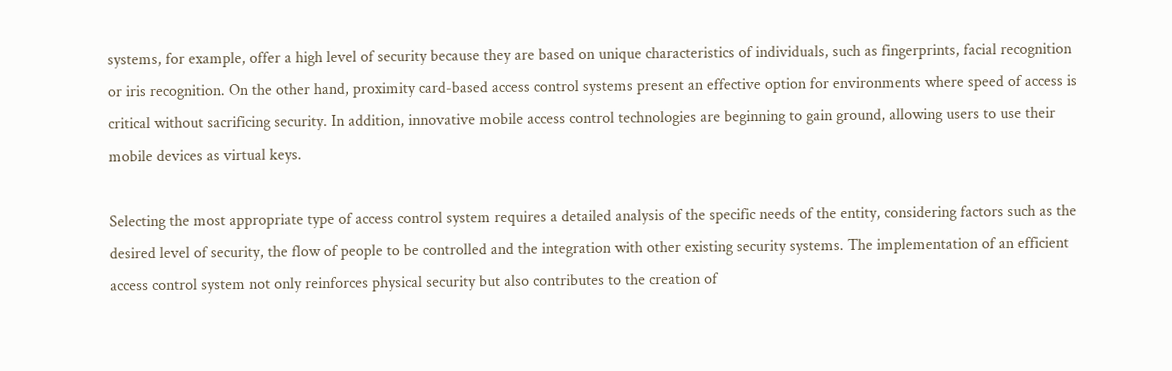systems, for example, offer a high level of security because they are based on unique characteristics of individuals, such as fingerprints, facial recognition or iris recognition. On the other hand, proximity card-based access control systems present an effective option for environments where speed of access is critical without sacrificing security. In addition, innovative mobile access control technologies are beginning to gain ground, allowing users to use their mobile devices as virtual keys.

Selecting the most appropriate type of access control system requires a detailed analysis of the specific needs of the entity, considering factors such as the desired level of security, the flow of people to be controlled and the integration with other existing security systems. The implementation of an efficient access control system not only reinforces physical security but also contributes to the creation of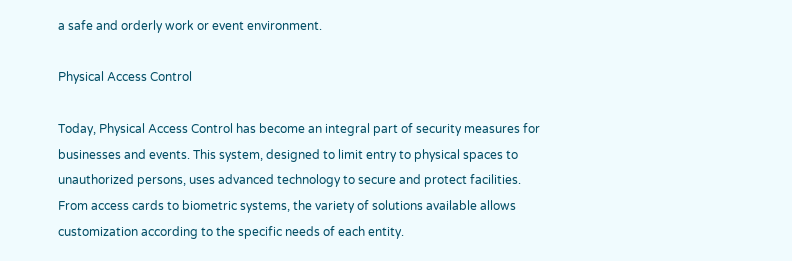a safe and orderly work or event environment.

Physical Access Control

Today, Physical Access Control has become an integral part of security measures for businesses and events. This system, designed to limit entry to physical spaces to unauthorized persons, uses advanced technology to secure and protect facilities. From access cards to biometric systems, the variety of solutions available allows customization according to the specific needs of each entity.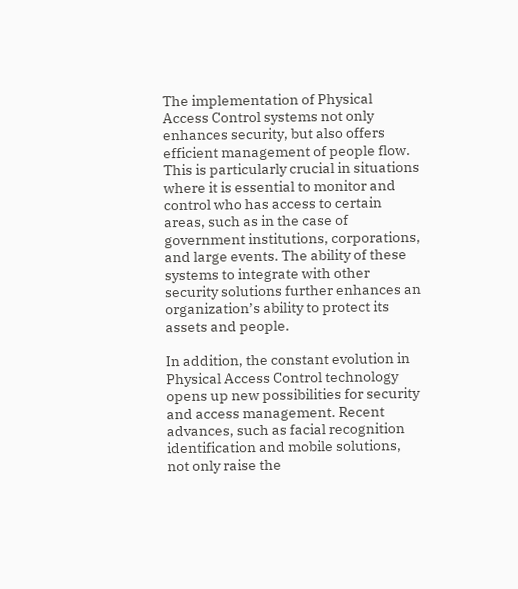The implementation of Physical Access Control systems not only enhances security, but also offers efficient management of people flow. This is particularly crucial in situations where it is essential to monitor and control who has access to certain areas, such as in the case of government institutions, corporations, and large events. The ability of these systems to integrate with other security solutions further enhances an organization’s ability to protect its assets and people.

In addition, the constant evolution in Physical Access Control technology opens up new possibilities for security and access management. Recent advances, such as facial recognition identification and mobile solutions, not only raise the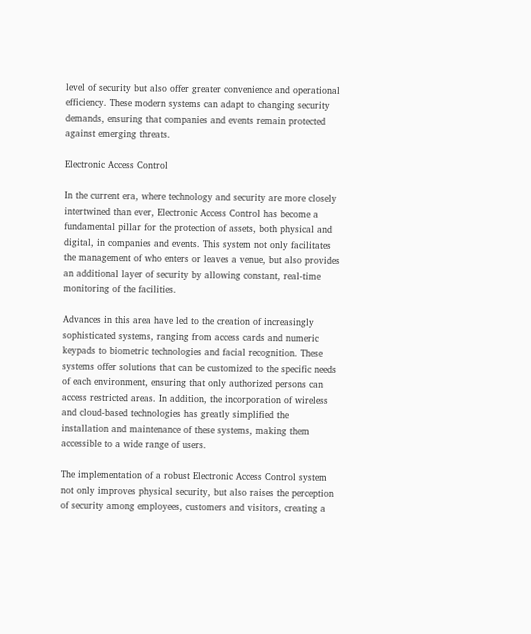level of security but also offer greater convenience and operational efficiency. These modern systems can adapt to changing security demands, ensuring that companies and events remain protected against emerging threats.

Electronic Access Control

In the current era, where technology and security are more closely intertwined than ever, Electronic Access Control has become a fundamental pillar for the protection of assets, both physical and digital, in companies and events. This system not only facilitates the management of who enters or leaves a venue, but also provides an additional layer of security by allowing constant, real-time monitoring of the facilities.

Advances in this area have led to the creation of increasingly sophisticated systems, ranging from access cards and numeric keypads to biometric technologies and facial recognition. These systems offer solutions that can be customized to the specific needs of each environment, ensuring that only authorized persons can access restricted areas. In addition, the incorporation of wireless and cloud-based technologies has greatly simplified the installation and maintenance of these systems, making them accessible to a wide range of users.

The implementation of a robust Electronic Access Control system not only improves physical security, but also raises the perception of security among employees, customers and visitors, creating a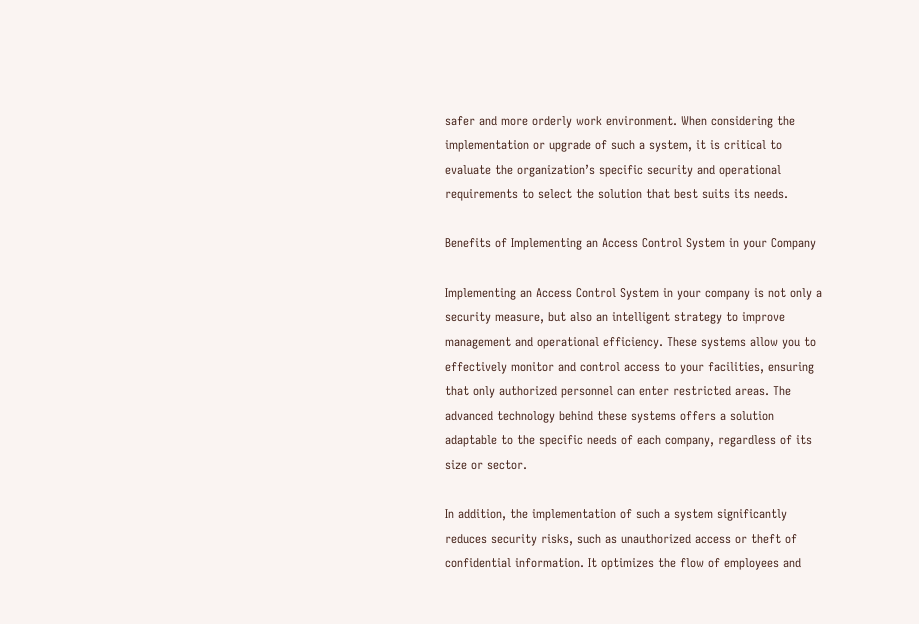safer and more orderly work environment. When considering the implementation or upgrade of such a system, it is critical to evaluate the organization’s specific security and operational requirements to select the solution that best suits its needs.

Benefits of Implementing an Access Control System in your Company

Implementing an Access Control System in your company is not only a security measure, but also an intelligent strategy to improve management and operational efficiency. These systems allow you to effectively monitor and control access to your facilities, ensuring that only authorized personnel can enter restricted areas. The advanced technology behind these systems offers a solution adaptable to the specific needs of each company, regardless of its size or sector.

In addition, the implementation of such a system significantly reduces security risks, such as unauthorized access or theft of confidential information. It optimizes the flow of employees and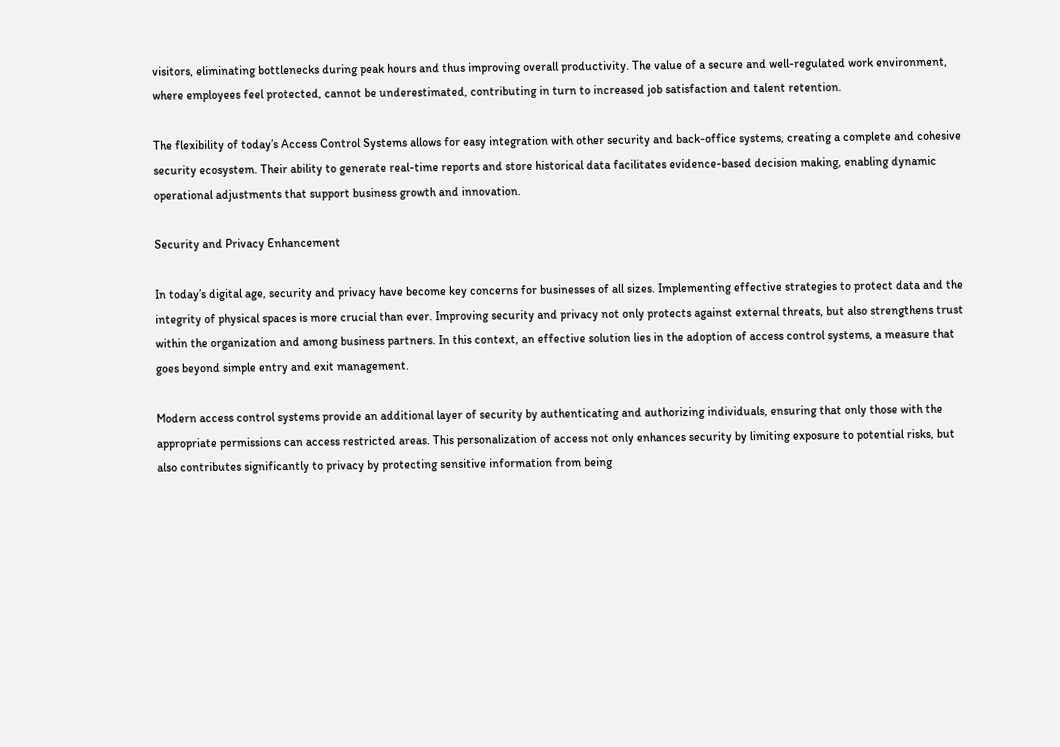visitors, eliminating bottlenecks during peak hours and thus improving overall productivity. The value of a secure and well-regulated work environment, where employees feel protected, cannot be underestimated, contributing in turn to increased job satisfaction and talent retention.

The flexibility of today’s Access Control Systems allows for easy integration with other security and back-office systems, creating a complete and cohesive security ecosystem. Their ability to generate real-time reports and store historical data facilitates evidence-based decision making, enabling dynamic operational adjustments that support business growth and innovation.

Security and Privacy Enhancement

In today’s digital age, security and privacy have become key concerns for businesses of all sizes. Implementing effective strategies to protect data and the integrity of physical spaces is more crucial than ever. Improving security and privacy not only protects against external threats, but also strengthens trust within the organization and among business partners. In this context, an effective solution lies in the adoption of access control systems, a measure that goes beyond simple entry and exit management.

Modern access control systems provide an additional layer of security by authenticating and authorizing individuals, ensuring that only those with the appropriate permissions can access restricted areas. This personalization of access not only enhances security by limiting exposure to potential risks, but also contributes significantly to privacy by protecting sensitive information from being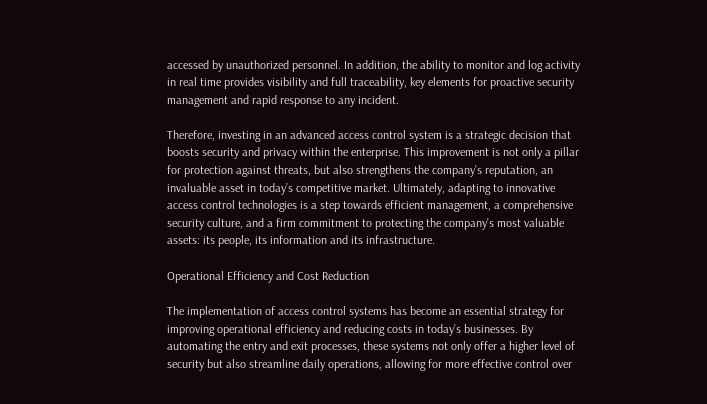accessed by unauthorized personnel. In addition, the ability to monitor and log activity in real time provides visibility and full traceability, key elements for proactive security management and rapid response to any incident.

Therefore, investing in an advanced access control system is a strategic decision that boosts security and privacy within the enterprise. This improvement is not only a pillar for protection against threats, but also strengthens the company’s reputation, an invaluable asset in today’s competitive market. Ultimately, adapting to innovative access control technologies is a step towards efficient management, a comprehensive security culture, and a firm commitment to protecting the company’s most valuable assets: its people, its information and its infrastructure.

Operational Efficiency and Cost Reduction

The implementation of access control systems has become an essential strategy for improving operational efficiency and reducing costs in today’s businesses. By automating the entry and exit processes, these systems not only offer a higher level of security but also streamline daily operations, allowing for more effective control over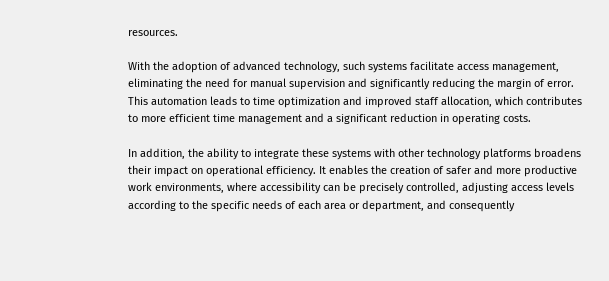resources.

With the adoption of advanced technology, such systems facilitate access management, eliminating the need for manual supervision and significantly reducing the margin of error. This automation leads to time optimization and improved staff allocation, which contributes to more efficient time management and a significant reduction in operating costs.

In addition, the ability to integrate these systems with other technology platforms broadens their impact on operational efficiency. It enables the creation of safer and more productive work environments, where accessibility can be precisely controlled, adjusting access levels according to the specific needs of each area or department, and consequently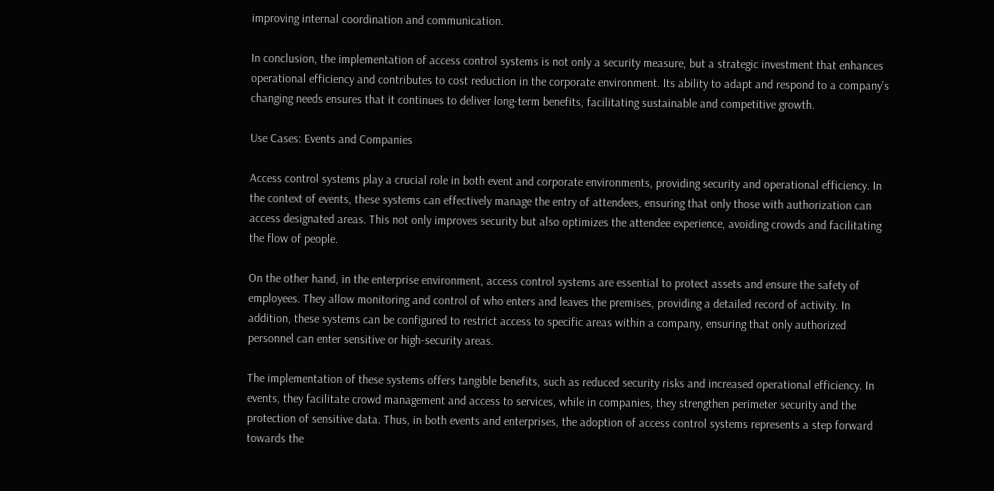improving internal coordination and communication.

In conclusion, the implementation of access control systems is not only a security measure, but a strategic investment that enhances operational efficiency and contributes to cost reduction in the corporate environment. Its ability to adapt and respond to a company’s changing needs ensures that it continues to deliver long-term benefits, facilitating sustainable and competitive growth.

Use Cases: Events and Companies

Access control systems play a crucial role in both event and corporate environments, providing security and operational efficiency. In the context of events, these systems can effectively manage the entry of attendees, ensuring that only those with authorization can access designated areas. This not only improves security but also optimizes the attendee experience, avoiding crowds and facilitating the flow of people.

On the other hand, in the enterprise environment, access control systems are essential to protect assets and ensure the safety of employees. They allow monitoring and control of who enters and leaves the premises, providing a detailed record of activity. In addition, these systems can be configured to restrict access to specific areas within a company, ensuring that only authorized personnel can enter sensitive or high-security areas.

The implementation of these systems offers tangible benefits, such as reduced security risks and increased operational efficiency. In events, they facilitate crowd management and access to services, while in companies, they strengthen perimeter security and the protection of sensitive data. Thus, in both events and enterprises, the adoption of access control systems represents a step forward towards the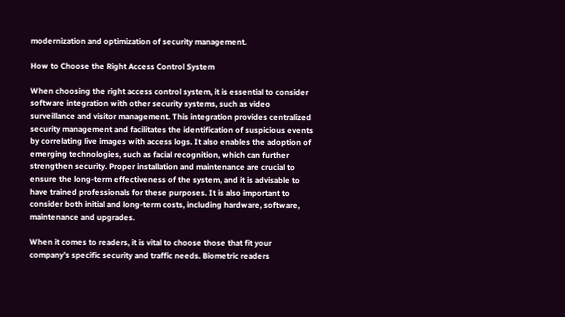modernization and optimization of security management.

How to Choose the Right Access Control System

When choosing the right access control system, it is essential to consider software integration with other security systems, such as video surveillance and visitor management. This integration provides centralized security management and facilitates the identification of suspicious events by correlating live images with access logs. It also enables the adoption of emerging technologies, such as facial recognition, which can further strengthen security. Proper installation and maintenance are crucial to ensure the long-term effectiveness of the system, and it is advisable to have trained professionals for these purposes. It is also important to consider both initial and long-term costs, including hardware, software, maintenance and upgrades.

When it comes to readers, it is vital to choose those that fit your company’s specific security and traffic needs. Biometric readers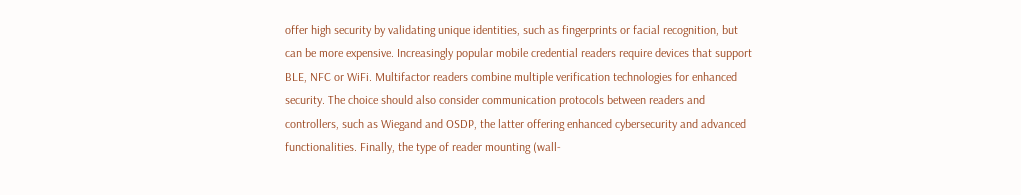offer high security by validating unique identities, such as fingerprints or facial recognition, but can be more expensive. Increasingly popular mobile credential readers require devices that support BLE, NFC or WiFi. Multifactor readers combine multiple verification technologies for enhanced security. The choice should also consider communication protocols between readers and controllers, such as Wiegand and OSDP, the latter offering enhanced cybersecurity and advanced functionalities. Finally, the type of reader mounting (wall-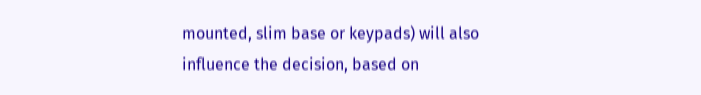mounted, slim base or keypads) will also influence the decision, based on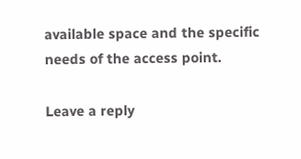available space and the specific needs of the access point.

Leave a reply